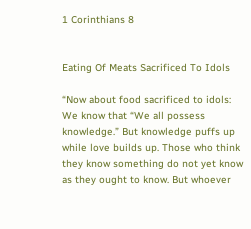1 Corinthians 8


Eating Of Meats Sacrificed To Idols

“Now about food sacrificed to idols: We know that “We all possess knowledge.” But knowledge puffs up while love builds up. Those who think they know something do not yet know as they ought to know. But whoever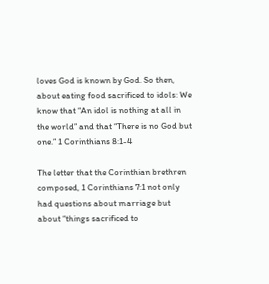loves God is known by God. So then, about eating food sacrificed to idols: We know that “An idol is nothing at all in the world” and that “There is no God but one.” 1 Corinthians 8:1-4

The letter that the Corinthian brethren composed, 1 Corinthians 7:1 not only had questions about marriage but about “things sacrificed to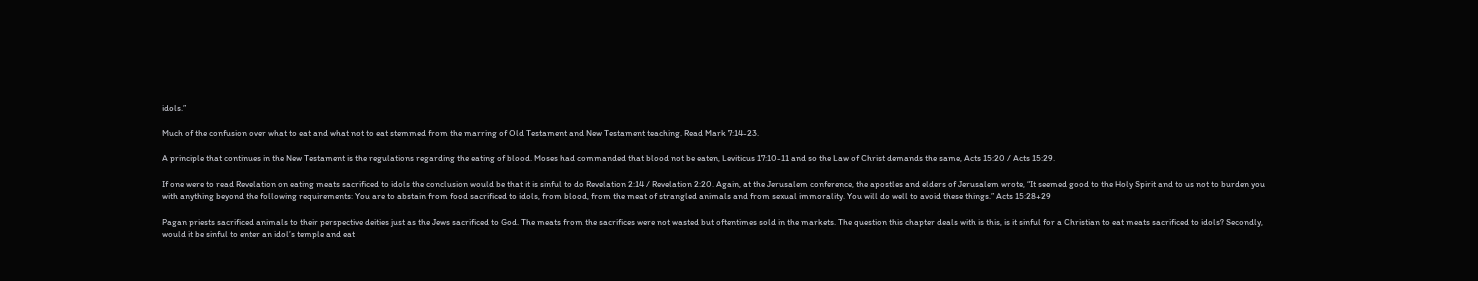idols.”

Much of the confusion over what to eat and what not to eat stemmed from the marring of Old Testament and New Testament teaching. Read Mark 7:14-23.

A principle that continues in the New Testament is the regulations regarding the eating of blood. Moses had commanded that blood not be eaten, Leviticus 17:10-11 and so the Law of Christ demands the same, Acts 15:20 / Acts 15:29.

If one were to read Revelation on eating meats sacrificed to idols the conclusion would be that it is sinful to do Revelation 2:14 / Revelation 2:20. Again, at the Jerusalem conference, the apostles and elders of Jerusalem wrote, “It seemed good to the Holy Spirit and to us not to burden you with anything beyond the following requirements: You are to abstain from food sacrificed to idols, from blood, from the meat of strangled animals and from sexual immorality. You will do well to avoid these things.” Acts 15:28+29

Pagan priests sacrificed animals to their perspective deities just as the Jews sacrificed to God. The meats from the sacrifices were not wasted but oftentimes sold in the markets. The question this chapter deals with is this, is it sinful for a Christian to eat meats sacrificed to idols? Secondly, would it be sinful to enter an idol’s temple and eat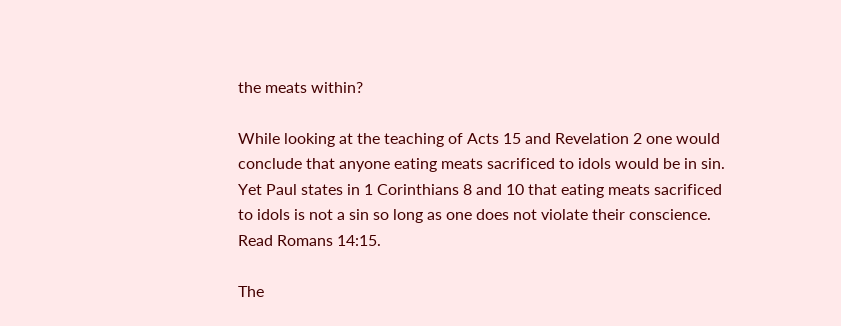the meats within?

While looking at the teaching of Acts 15 and Revelation 2 one would conclude that anyone eating meats sacrificed to idols would be in sin. Yet Paul states in 1 Corinthians 8 and 10 that eating meats sacrificed to idols is not a sin so long as one does not violate their conscience. Read Romans 14:15.

The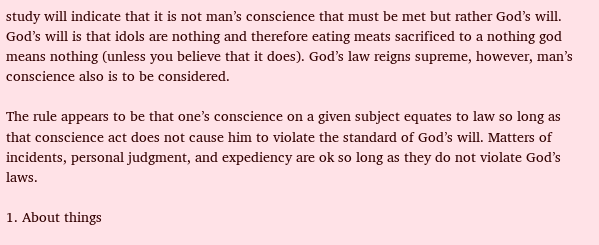study will indicate that it is not man’s conscience that must be met but rather God’s will. God’s will is that idols are nothing and therefore eating meats sacrificed to a nothing god means nothing (unless you believe that it does). God’s law reigns supreme, however, man’s conscience also is to be considered.

The rule appears to be that one’s conscience on a given subject equates to law so long as that conscience act does not cause him to violate the standard of God’s will. Matters of incidents, personal judgment, and expediency are ok so long as they do not violate God’s laws.

1. About things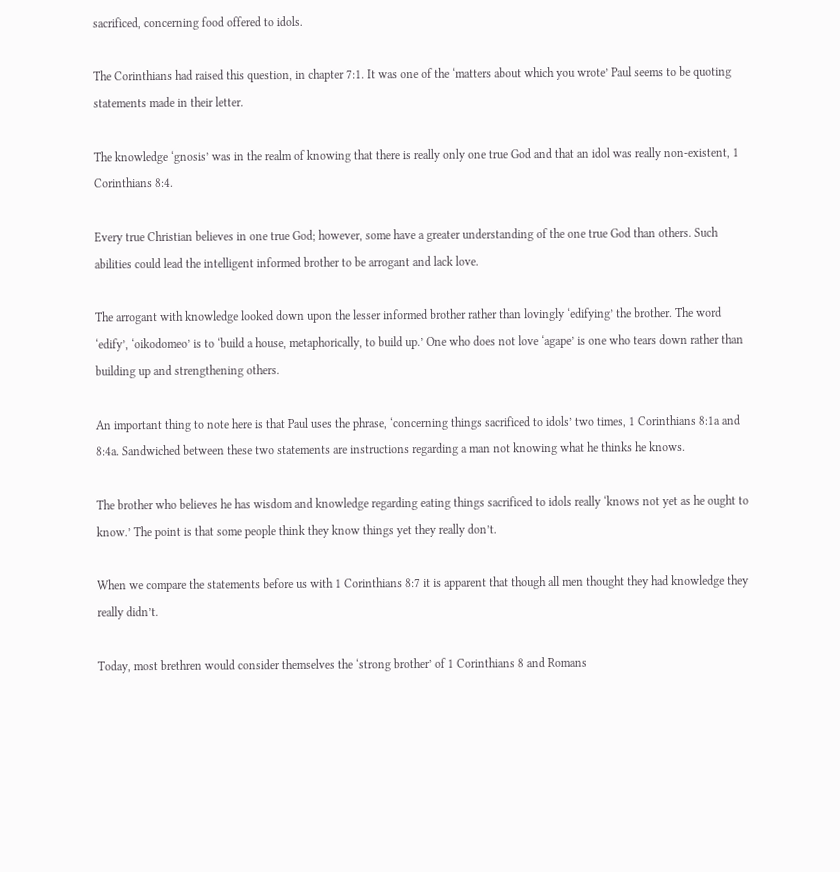sacrificed, concerning food offered to idols.

The Corinthians had raised this question, in chapter 7:1. It was one of the ‘matters about which you wrote’ Paul seems to be quoting statements made in their letter.

The knowledge ‘gnosis’ was in the realm of knowing that there is really only one true God and that an idol was really non-existent, 1 Corinthians 8:4.

Every true Christian believes in one true God; however, some have a greater understanding of the one true God than others. Such abilities could lead the intelligent informed brother to be arrogant and lack love.

The arrogant with knowledge looked down upon the lesser informed brother rather than lovingly ‘edifying’ the brother. The word ‘edify’, ‘oikodomeo’ is to ‘build a house, metaphorically, to build up.’ One who does not love ‘agape’ is one who tears down rather than building up and strengthening others.

An important thing to note here is that Paul uses the phrase, ‘concerning things sacrificed to idols’ two times, 1 Corinthians 8:1a and 8:4a. Sandwiched between these two statements are instructions regarding a man not knowing what he thinks he knows.

The brother who believes he has wisdom and knowledge regarding eating things sacrificed to idols really ‘knows not yet as he ought to know.’ The point is that some people think they know things yet they really don’t.

When we compare the statements before us with 1 Corinthians 8:7 it is apparent that though all men thought they had knowledge they really didn’t.

Today, most brethren would consider themselves the ‘strong brother’ of 1 Corinthians 8 and Romans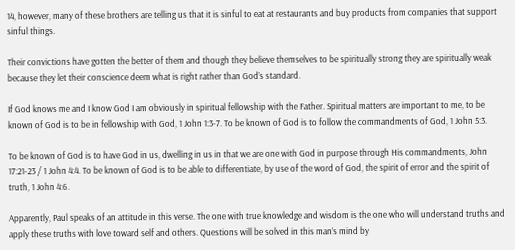14, however, many of these brothers are telling us that it is sinful to eat at restaurants and buy products from companies that support sinful things.

Their convictions have gotten the better of them and though they believe themselves to be spiritually strong they are spiritually weak because they let their conscience deem what is right rather than God’s standard.

If God knows me and I know God I am obviously in spiritual fellowship with the Father. Spiritual matters are important to me, to be known of God is to be in fellowship with God, 1 John 1:3-7. To be known of God is to follow the commandments of God, 1 John 5:3.

To be known of God is to have God in us, dwelling in us in that we are one with God in purpose through His commandments, John 17:21-23 / 1 John 4:4. To be known of God is to be able to differentiate, by use of the word of God, the spirit of error and the spirit of truth, 1 John 4:6.

Apparently, Paul speaks of an attitude in this verse. The one with true knowledge and wisdom is the one who will understand truths and apply these truths with love toward self and others. Questions will be solved in this man’s mind by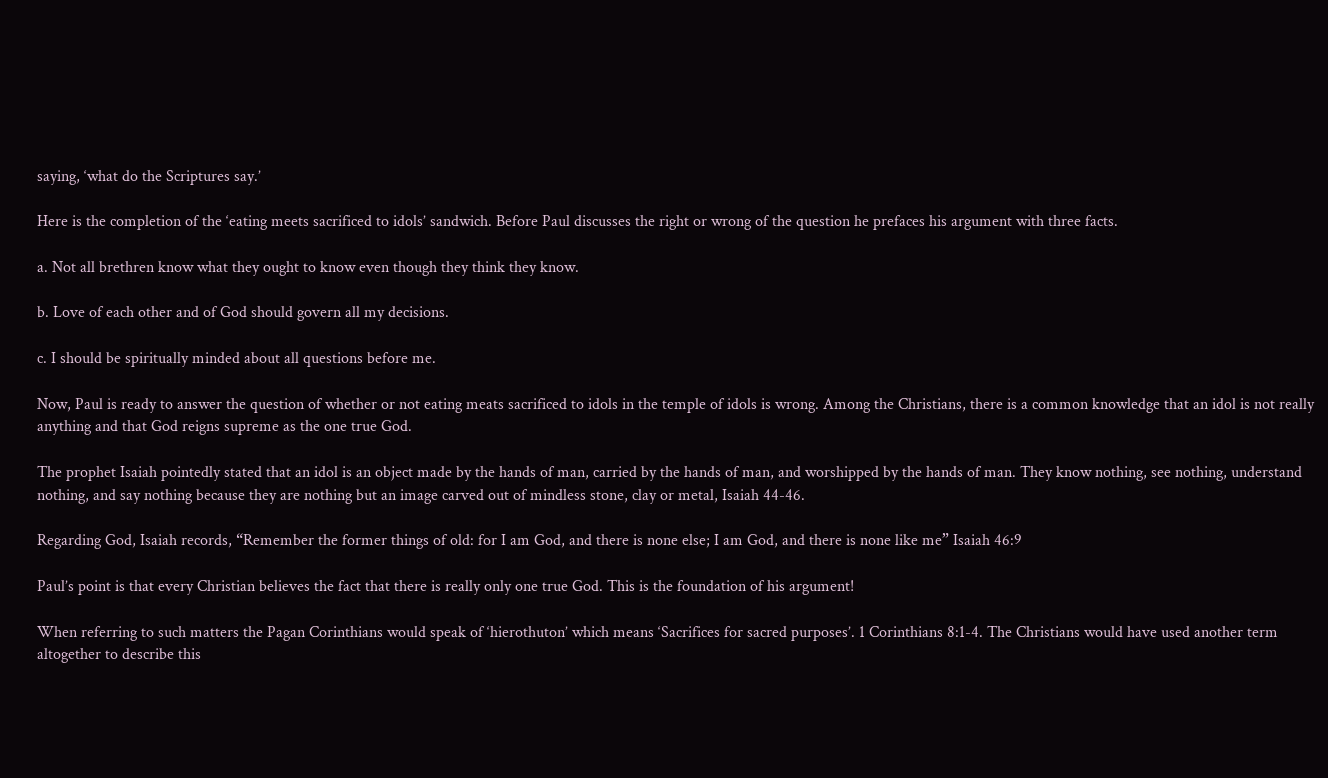saying, ‘what do the Scriptures say.’

Here is the completion of the ‘eating meets sacrificed to idols’ sandwich. Before Paul discusses the right or wrong of the question he prefaces his argument with three facts.

a. Not all brethren know what they ought to know even though they think they know.

b. Love of each other and of God should govern all my decisions.

c. I should be spiritually minded about all questions before me.

Now, Paul is ready to answer the question of whether or not eating meats sacrificed to idols in the temple of idols is wrong. Among the Christians, there is a common knowledge that an idol is not really anything and that God reigns supreme as the one true God.

The prophet Isaiah pointedly stated that an idol is an object made by the hands of man, carried by the hands of man, and worshipped by the hands of man. They know nothing, see nothing, understand nothing, and say nothing because they are nothing but an image carved out of mindless stone, clay or metal, Isaiah 44-46.

Regarding God, Isaiah records, “Remember the former things of old: for I am God, and there is none else; I am God, and there is none like me” Isaiah 46:9

Paul’s point is that every Christian believes the fact that there is really only one true God. This is the foundation of his argument!

When referring to such matters the Pagan Corinthians would speak of ‘hierothuton’ which means ‘Sacrifices for sacred purposes’. 1 Corinthians 8:1-4. The Christians would have used another term altogether to describe this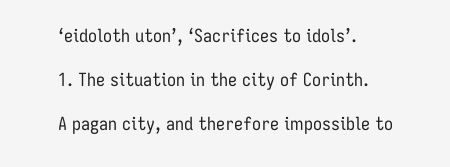‘eidoloth uton’, ‘Sacrifices to idols’.

1. The situation in the city of Corinth.

A pagan city, and therefore impossible to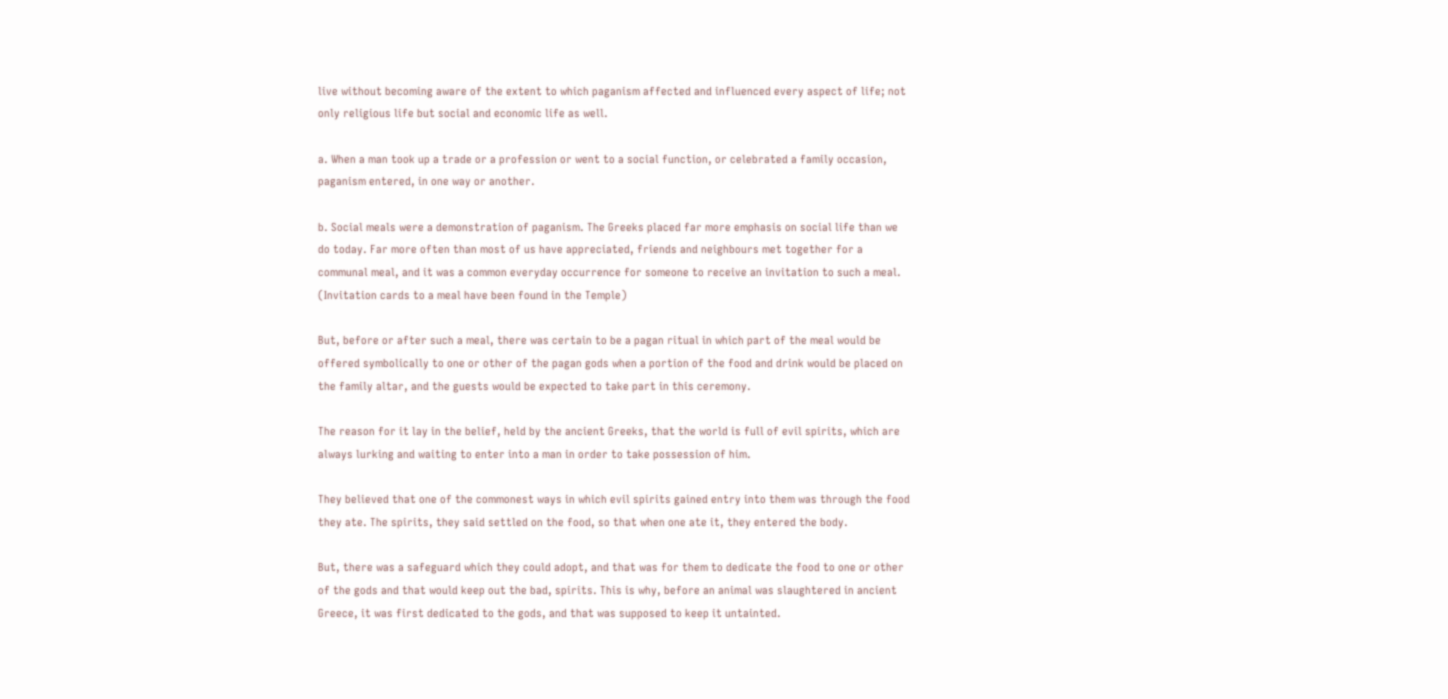live without becoming aware of the extent to which paganism affected and influenced every aspect of life; not only religious life but social and economic life as well.

a. When a man took up a trade or a profession or went to a social function, or celebrated a family occasion, paganism entered, in one way or another.

b. Social meals were a demonstration of paganism. The Greeks placed far more emphasis on social life than we do today. Far more often than most of us have appreciated, friends and neighbours met together for a communal meal, and it was a common everyday occurrence for someone to receive an invitation to such a meal. (Invitation cards to a meal have been found in the Temple)

But, before or after such a meal, there was certain to be a pagan ritual in which part of the meal would be offered symbolically to one or other of the pagan gods when a portion of the food and drink would be placed on the family altar, and the guests would be expected to take part in this ceremony.

The reason for it lay in the belief, held by the ancient Greeks, that the world is full of evil spirits, which are always lurking and waiting to enter into a man in order to take possession of him.

They believed that one of the commonest ways in which evil spirits gained entry into them was through the food they ate. The spirits, they said settled on the food, so that when one ate it, they entered the body.

But, there was a safeguard which they could adopt, and that was for them to dedicate the food to one or other of the gods and that would keep out the bad, spirits. This is why, before an animal was slaughtered in ancient Greece, it was first dedicated to the gods, and that was supposed to keep it untainted.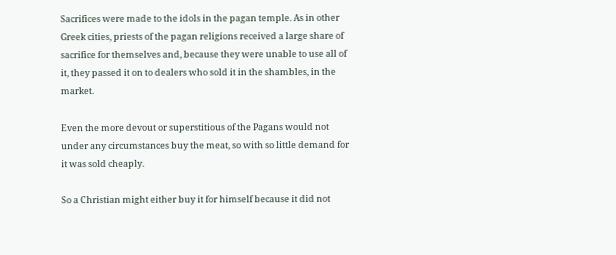Sacrifices were made to the idols in the pagan temple. As in other Greek cities, priests of the pagan religions received a large share of sacrifice for themselves and, because they were unable to use all of it, they passed it on to dealers who sold it in the shambles, in the market.

Even the more devout or superstitious of the Pagans would not under any circumstances buy the meat, so with so little demand for it was sold cheaply.

So a Christian might either buy it for himself because it did not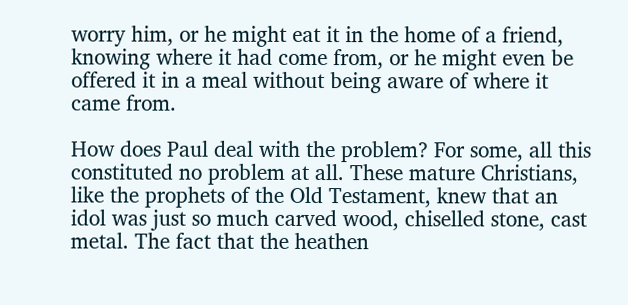worry him, or he might eat it in the home of a friend, knowing where it had come from, or he might even be offered it in a meal without being aware of where it came from.

How does Paul deal with the problem? For some, all this constituted no problem at all. These mature Christians, like the prophets of the Old Testament, knew that an idol was just so much carved wood, chiselled stone, cast metal. The fact that the heathen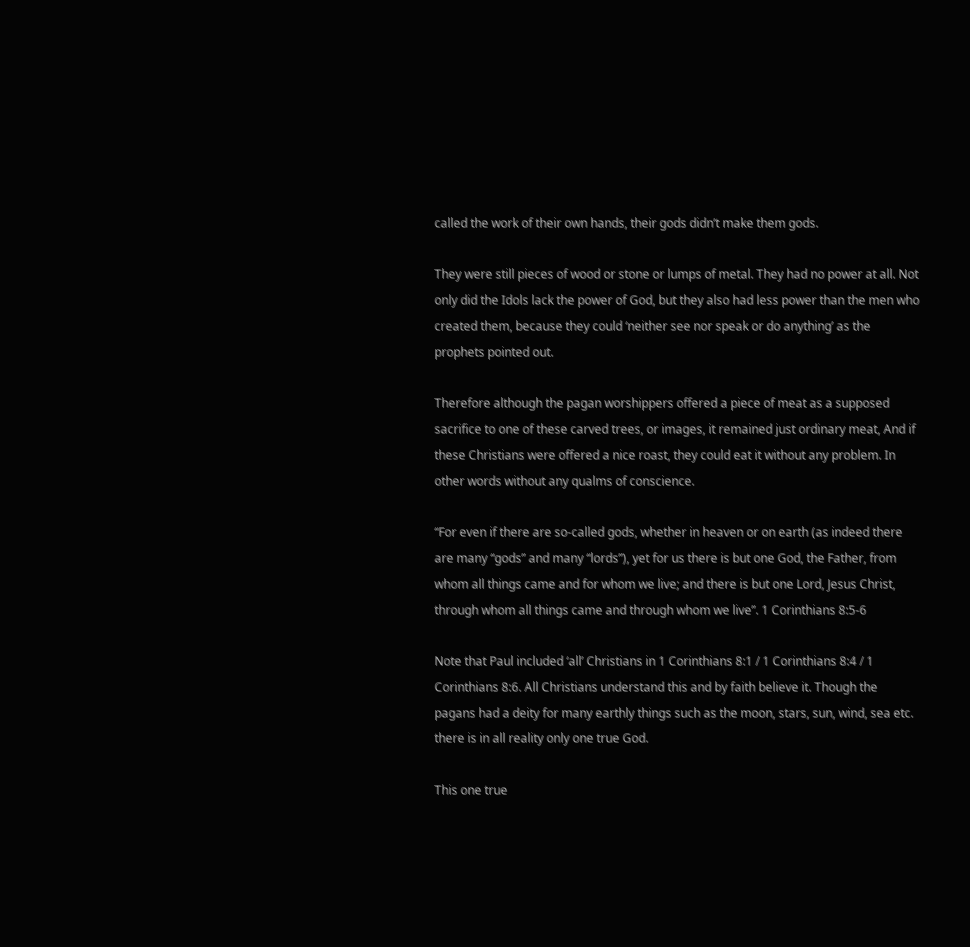called the work of their own hands, their gods didn’t make them gods.

They were still pieces of wood or stone or lumps of metal. They had no power at all. Not only did the Idols lack the power of God, but they also had less power than the men who created them, because they could ‘neither see nor speak or do anything’ as the prophets pointed out.

Therefore although the pagan worshippers offered a piece of meat as a supposed sacrifice to one of these carved trees, or images, it remained just ordinary meat, And if these Christians were offered a nice roast, they could eat it without any problem. In other words without any qualms of conscience.

“For even if there are so-called gods, whether in heaven or on earth (as indeed there are many “gods” and many “lords”), yet for us there is but one God, the Father, from whom all things came and for whom we live; and there is but one Lord, Jesus Christ, through whom all things came and through whom we live”. 1 Corinthians 8:5-6

Note that Paul included ‘all’ Christians in 1 Corinthians 8:1 / 1 Corinthians 8:4 / 1 Corinthians 8:6. All Christians understand this and by faith believe it. Though the pagans had a deity for many earthly things such as the moon, stars, sun, wind, sea etc. there is in all reality only one true God.

This one true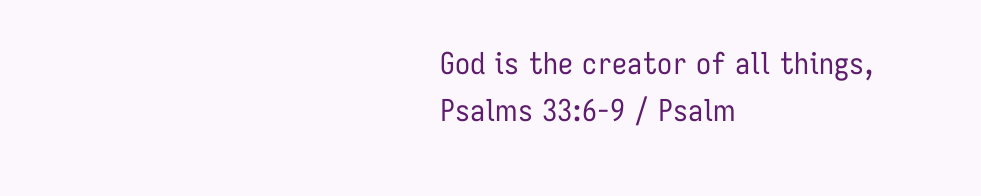God is the creator of all things, Psalms 33:6-9 / Psalm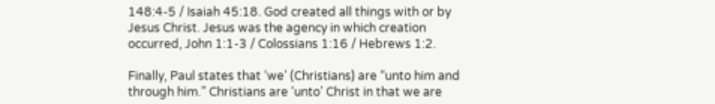148:4-5 / Isaiah 45:18. God created all things with or by Jesus Christ. Jesus was the agency in which creation occurred, John 1:1-3 / Colossians 1:16 / Hebrews 1:2.

Finally, Paul states that ‘we’ (Christians) are “unto him and through him.” Christians are ‘unto’ Christ in that we are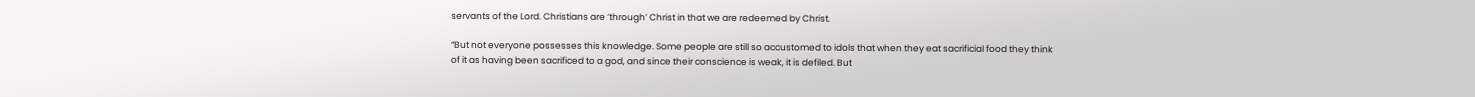servants of the Lord. Christians are ‘through’ Christ in that we are redeemed by Christ.

“But not everyone possesses this knowledge. Some people are still so accustomed to idols that when they eat sacrificial food they think of it as having been sacrificed to a god, and since their conscience is weak, it is defiled. But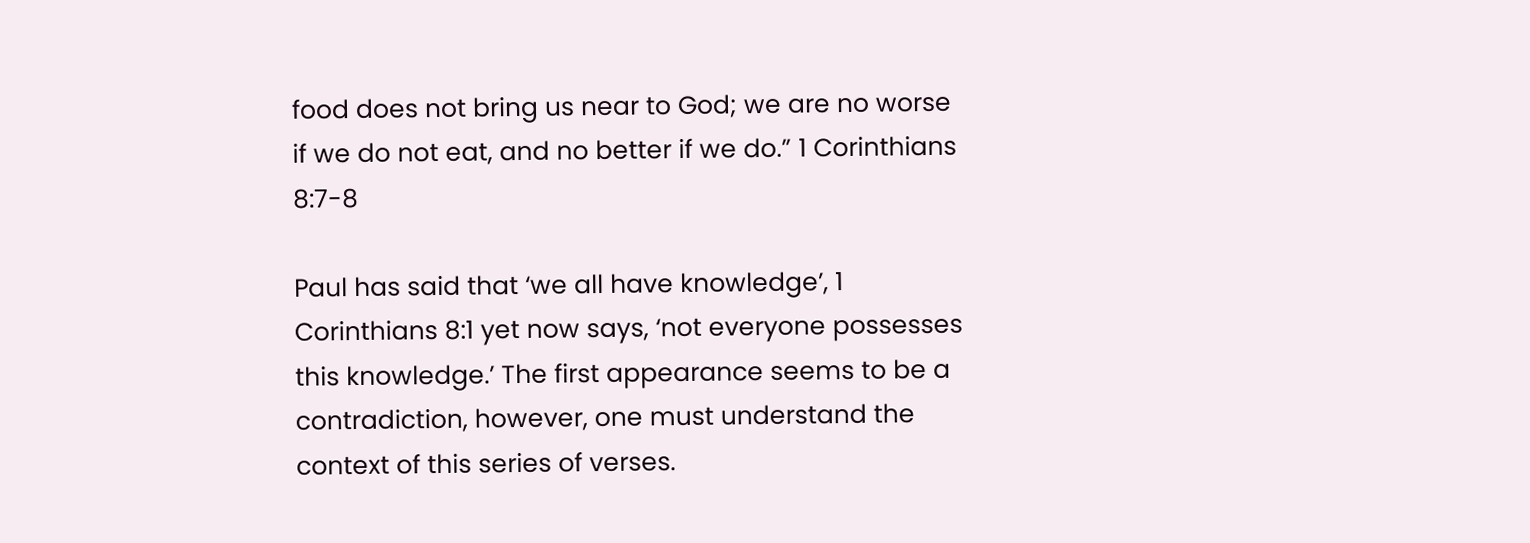food does not bring us near to God; we are no worse if we do not eat, and no better if we do.” 1 Corinthians 8:7-8

Paul has said that ‘we all have knowledge’, 1 Corinthians 8:1 yet now says, ‘not everyone possesses this knowledge.’ The first appearance seems to be a contradiction, however, one must understand the context of this series of verses.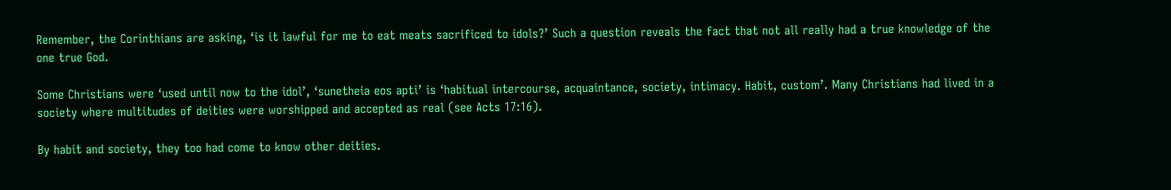Remember, the Corinthians are asking, ‘is it lawful for me to eat meats sacrificed to idols?’ Such a question reveals the fact that not all really had a true knowledge of the one true God.

Some Christians were ‘used until now to the idol’, ‘sunetheia eos apti’ is ‘habitual intercourse, acquaintance, society, intimacy. Habit, custom’. Many Christians had lived in a society where multitudes of deities were worshipped and accepted as real (see Acts 17:16).

By habit and society, they too had come to know other deities.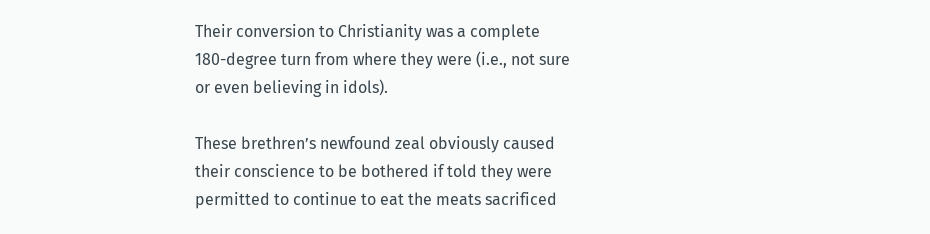Their conversion to Christianity was a complete 180-degree turn from where they were (i.e., not sure or even believing in idols).

These brethren’s newfound zeal obviously caused their conscience to be bothered if told they were permitted to continue to eat the meats sacrificed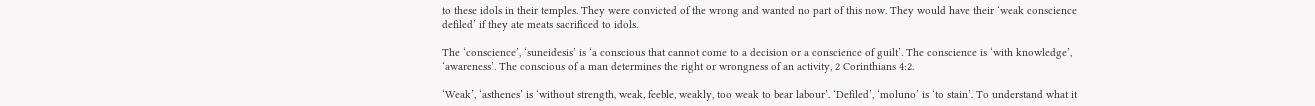to these idols in their temples. They were convicted of the wrong and wanted no part of this now. They would have their ‘weak conscience defiled’ if they ate meats sacrificed to idols.

The ‘conscience’, ‘suneidesis’ is ‘a conscious that cannot come to a decision or a conscience of guilt’. The conscience is ‘with knowledge’, ‘awareness’. The conscious of a man determines the right or wrongness of an activity, 2 Corinthians 4:2.

‘Weak’, ‘asthenes’ is ‘without strength, weak, feeble, weakly, too weak to bear labour’. ‘Defiled’, ‘moluno’ is ‘to stain’. To understand what it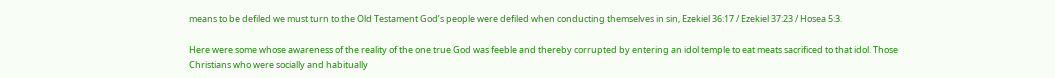means to be defiled we must turn to the Old Testament God’s people were defiled when conducting themselves in sin, Ezekiel 36:17 / Ezekiel 37:23 / Hosea 5:3.

Here were some whose awareness of the reality of the one true God was feeble and thereby corrupted by entering an idol temple to eat meats sacrificed to that idol. Those Christians who were socially and habitually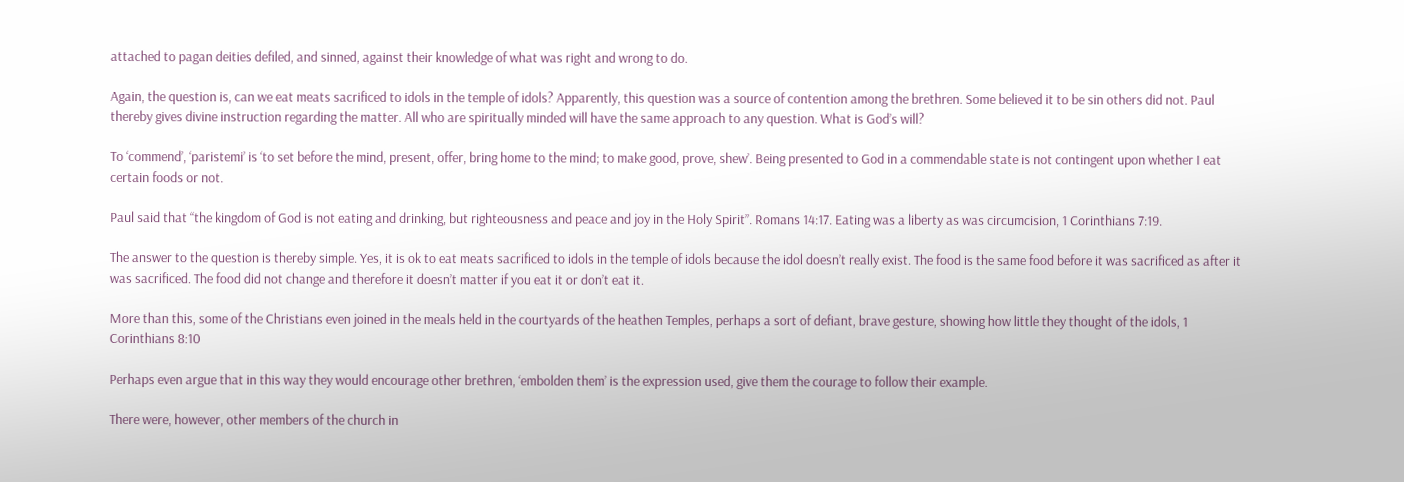attached to pagan deities defiled, and sinned, against their knowledge of what was right and wrong to do.

Again, the question is, can we eat meats sacrificed to idols in the temple of idols? Apparently, this question was a source of contention among the brethren. Some believed it to be sin others did not. Paul thereby gives divine instruction regarding the matter. All who are spiritually minded will have the same approach to any question. What is God’s will?

To ‘commend’, ‘paristemi’ is ‘to set before the mind, present, offer, bring home to the mind; to make good, prove, shew’. Being presented to God in a commendable state is not contingent upon whether I eat certain foods or not.

Paul said that “the kingdom of God is not eating and drinking, but righteousness and peace and joy in the Holy Spirit”. Romans 14:17. Eating was a liberty as was circumcision, 1 Corinthians 7:19.

The answer to the question is thereby simple. Yes, it is ok to eat meats sacrificed to idols in the temple of idols because the idol doesn’t really exist. The food is the same food before it was sacrificed as after it was sacrificed. The food did not change and therefore it doesn’t matter if you eat it or don’t eat it.

More than this, some of the Christians even joined in the meals held in the courtyards of the heathen Temples, perhaps a sort of defiant, brave gesture, showing how little they thought of the idols, 1 Corinthians 8:10

Perhaps even argue that in this way they would encourage other brethren, ‘embolden them’ is the expression used, give them the courage to follow their example.

There were, however, other members of the church in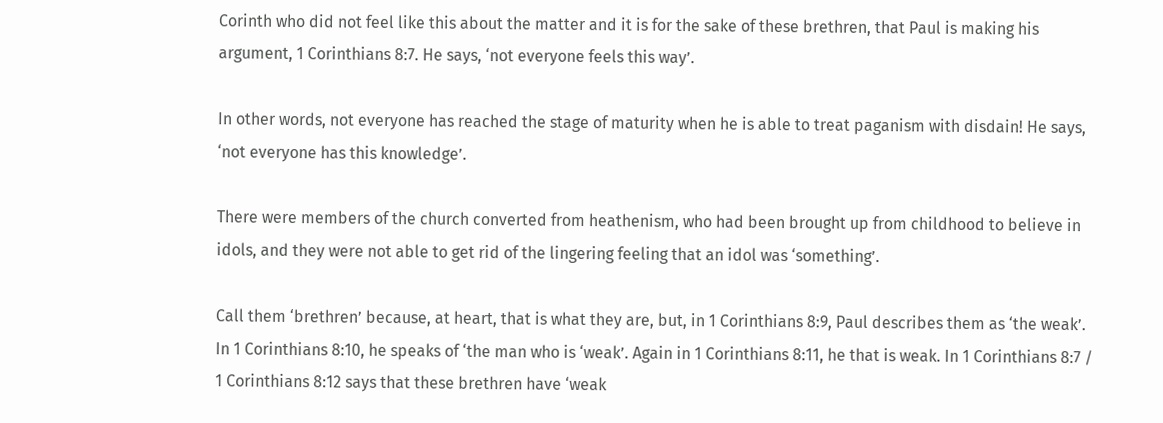Corinth who did not feel like this about the matter and it is for the sake of these brethren, that Paul is making his argument, 1 Corinthians 8:7. He says, ‘not everyone feels this way’.

In other words, not everyone has reached the stage of maturity when he is able to treat paganism with disdain! He says, ‘not everyone has this knowledge’.

There were members of the church converted from heathenism, who had been brought up from childhood to believe in idols, and they were not able to get rid of the lingering feeling that an idol was ‘something’.

Call them ‘brethren’ because, at heart, that is what they are, but, in 1 Corinthians 8:9, Paul describes them as ‘the weak’. In 1 Corinthians 8:10, he speaks of ‘the man who is ‘weak’. Again in 1 Corinthians 8:11, he that is weak. In 1 Corinthians 8:7 / 1 Corinthians 8:12 says that these brethren have ‘weak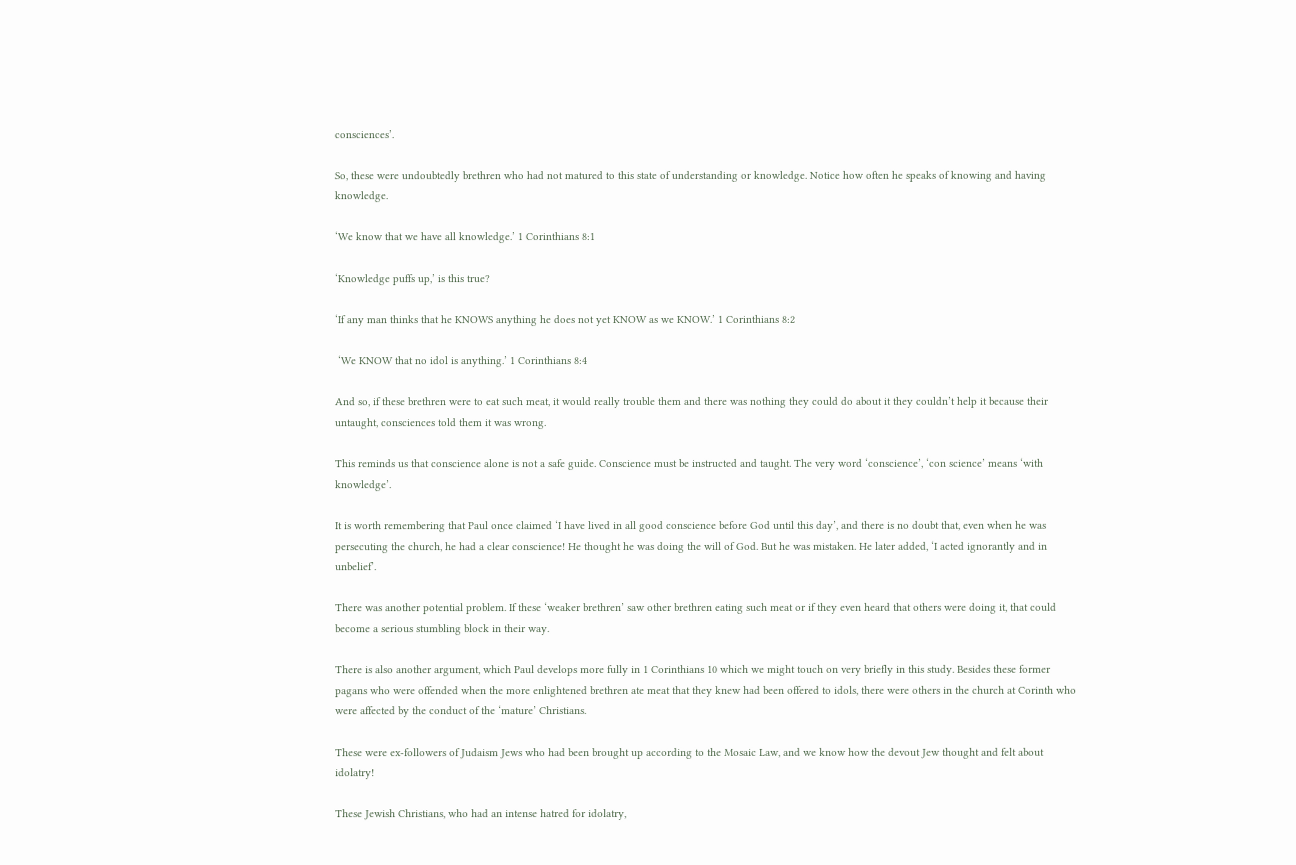consciences’.

So, these were undoubtedly brethren who had not matured to this state of understanding or knowledge. Notice how often he speaks of knowing and having knowledge.

‘We know that we have all knowledge.’ 1 Corinthians 8:1

‘Knowledge puffs up,’ is this true?

‘If any man thinks that he KNOWS anything he does not yet KNOW as we KNOW.’ 1 Corinthians 8:2

 ‘We KNOW that no idol is anything.’ 1 Corinthians 8:4

And so, if these brethren were to eat such meat, it would really trouble them and there was nothing they could do about it they couldn’t help it because their untaught, consciences told them it was wrong.

This reminds us that conscience alone is not a safe guide. Conscience must be instructed and taught. The very word ‘conscience’, ‘con science’ means ‘with knowledge’.

It is worth remembering that Paul once claimed ‘I have lived in all good conscience before God until this day’, and there is no doubt that, even when he was persecuting the church, he had a clear conscience! He thought he was doing the will of God. But he was mistaken. He later added, ‘I acted ignorantly and in unbelief’.

There was another potential problem. If these ‘weaker brethren’ saw other brethren eating such meat or if they even heard that others were doing it, that could become a serious stumbling block in their way.

There is also another argument, which Paul develops more fully in 1 Corinthians 10 which we might touch on very briefly in this study. Besides these former pagans who were offended when the more enlightened brethren ate meat that they knew had been offered to idols, there were others in the church at Corinth who were affected by the conduct of the ‘mature’ Christians.

These were ex-followers of Judaism Jews who had been brought up according to the Mosaic Law, and we know how the devout Jew thought and felt about idolatry!

These Jewish Christians, who had an intense hatred for idolatry,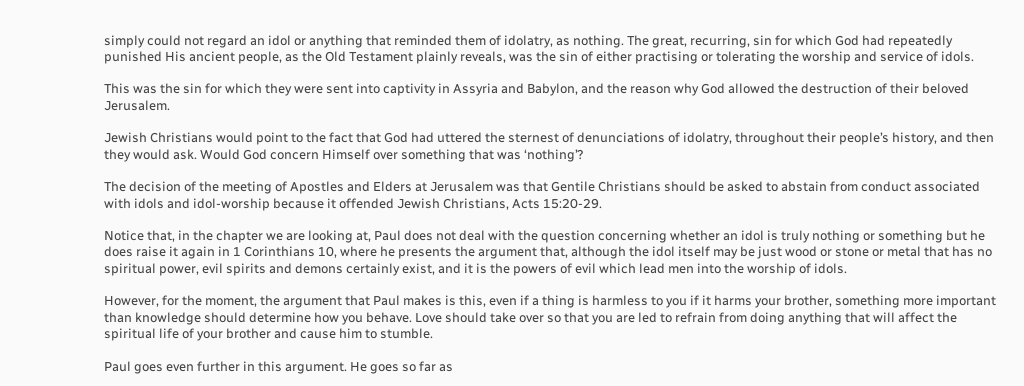simply could not regard an idol or anything that reminded them of idolatry, as nothing. The great, recurring, sin for which God had repeatedly punished His ancient people, as the Old Testament plainly reveals, was the sin of either practising or tolerating the worship and service of idols.

This was the sin for which they were sent into captivity in Assyria and Babylon, and the reason why God allowed the destruction of their beloved Jerusalem.

Jewish Christians would point to the fact that God had uttered the sternest of denunciations of idolatry, throughout their people’s history, and then they would ask. Would God concern Himself over something that was ‘nothing’?

The decision of the meeting of Apostles and Elders at Jerusalem was that Gentile Christians should be asked to abstain from conduct associated with idols and idol-worship because it offended Jewish Christians, Acts 15:20-29.

Notice that, in the chapter we are looking at, Paul does not deal with the question concerning whether an idol is truly nothing or something but he does raise it again in 1 Corinthians 10, where he presents the argument that, although the idol itself may be just wood or stone or metal that has no spiritual power, evil spirits and demons certainly exist, and it is the powers of evil which lead men into the worship of idols.

However, for the moment, the argument that Paul makes is this, even if a thing is harmless to you if it harms your brother, something more important than knowledge should determine how you behave. Love should take over so that you are led to refrain from doing anything that will affect the spiritual life of your brother and cause him to stumble.

Paul goes even further in this argument. He goes so far as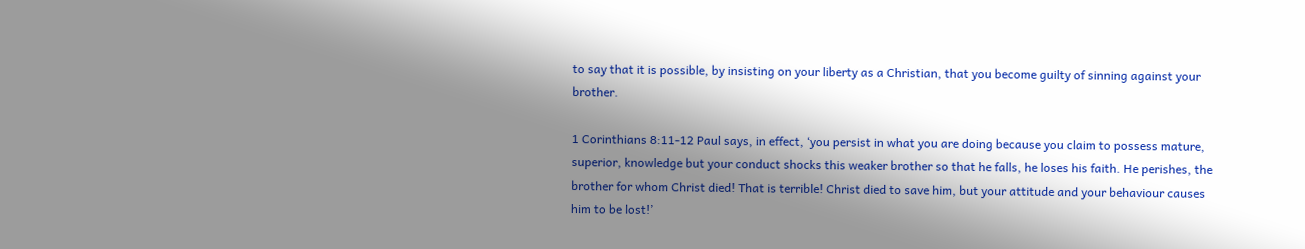to say that it is possible, by insisting on your liberty as a Christian, that you become guilty of sinning against your brother.

1 Corinthians 8:11-12 Paul says, in effect, ‘you persist in what you are doing because you claim to possess mature, superior, knowledge but your conduct shocks this weaker brother so that he falls, he loses his faith. He perishes, the brother for whom Christ died! That is terrible! Christ died to save him, but your attitude and your behaviour causes him to be lost!’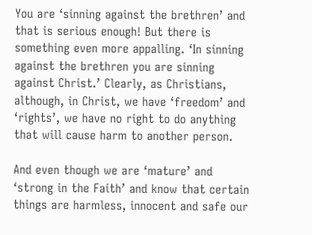You are ‘sinning against the brethren’ and that is serious enough! But there is something even more appalling. ‘In sinning against the brethren you are sinning against Christ.’ Clearly, as Christians, although, in Christ, we have ‘freedom’ and ‘rights’, we have no right to do anything that will cause harm to another person.

And even though we are ‘mature’ and ‘strong in the Faith’ and know that certain things are harmless, innocent and safe our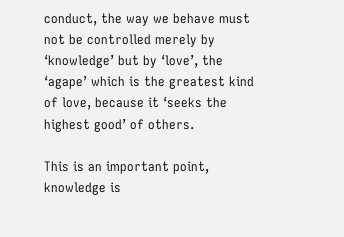conduct, the way we behave must not be controlled merely by ‘knowledge’ but by ‘love’, the ‘agape’ which is the greatest kind of love, because it ‘seeks the highest good’ of others.

This is an important point, knowledge is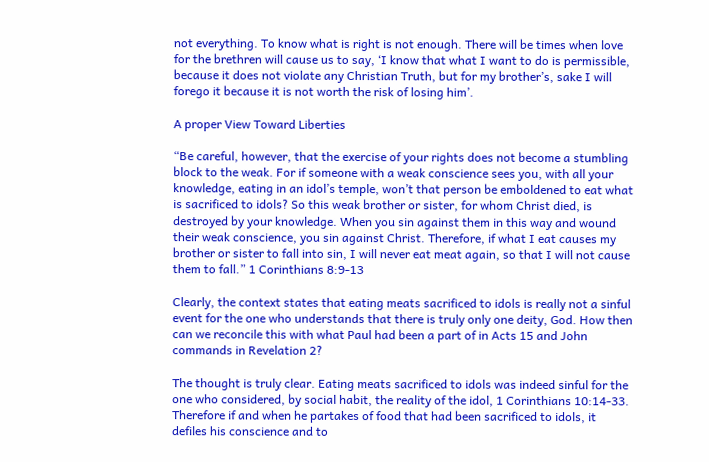not everything. To know what is right is not enough. There will be times when love for the brethren will cause us to say, ‘I know that what I want to do is permissible, because it does not violate any Christian Truth, but for my brother’s, sake I will forego it because it is not worth the risk of losing him’.

A proper View Toward Liberties

“Be careful, however, that the exercise of your rights does not become a stumbling block to the weak. For if someone with a weak conscience sees you, with all your knowledge, eating in an idol’s temple, won’t that person be emboldened to eat what is sacrificed to idols? So this weak brother or sister, for whom Christ died, is destroyed by your knowledge. When you sin against them in this way and wound their weak conscience, you sin against Christ. Therefore, if what I eat causes my brother or sister to fall into sin, I will never eat meat again, so that I will not cause them to fall.” 1 Corinthians 8:9-13

Clearly, the context states that eating meats sacrificed to idols is really not a sinful event for the one who understands that there is truly only one deity, God. How then can we reconcile this with what Paul had been a part of in Acts 15 and John commands in Revelation 2?

The thought is truly clear. Eating meats sacrificed to idols was indeed sinful for the one who considered, by social habit, the reality of the idol, 1 Corinthians 10:14-33. Therefore if and when he partakes of food that had been sacrificed to idols, it defiles his conscience and to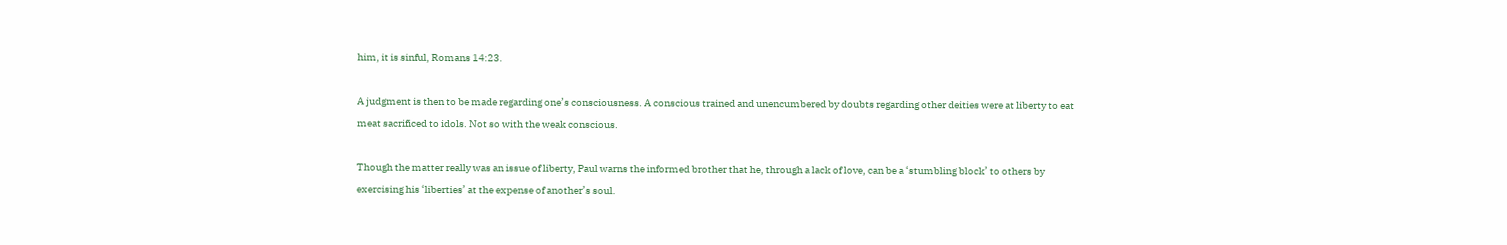him, it is sinful, Romans 14:23.

A judgment is then to be made regarding one’s consciousness. A conscious trained and unencumbered by doubts regarding other deities were at liberty to eat meat sacrificed to idols. Not so with the weak conscious.

Though the matter really was an issue of liberty, Paul warns the informed brother that he, through a lack of love, can be a ‘stumbling block’ to others by exercising his ‘liberties’ at the expense of another’s soul.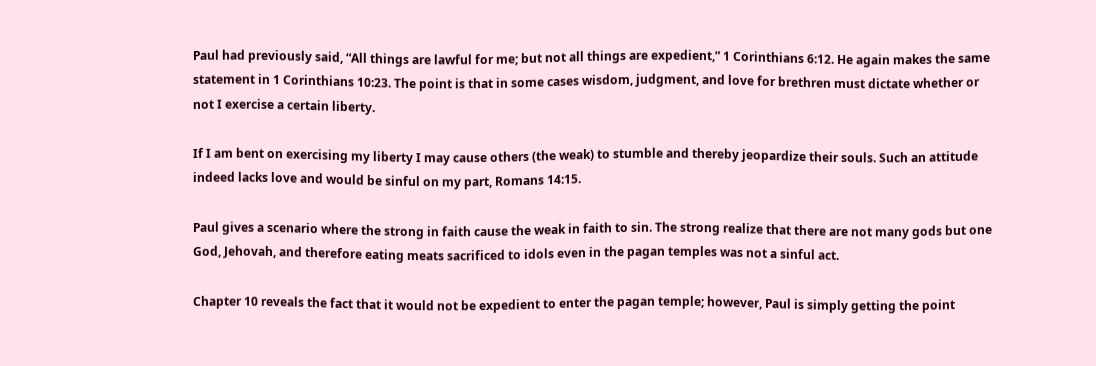Paul had previously said, “All things are lawful for me; but not all things are expedient,” 1 Corinthians 6:12. He again makes the same statement in 1 Corinthians 10:23. The point is that in some cases wisdom, judgment, and love for brethren must dictate whether or not I exercise a certain liberty.

If I am bent on exercising my liberty I may cause others (the weak) to stumble and thereby jeopardize their souls. Such an attitude indeed lacks love and would be sinful on my part, Romans 14:15.

Paul gives a scenario where the strong in faith cause the weak in faith to sin. The strong realize that there are not many gods but one God, Jehovah, and therefore eating meats sacrificed to idols even in the pagan temples was not a sinful act.

Chapter 10 reveals the fact that it would not be expedient to enter the pagan temple; however, Paul is simply getting the point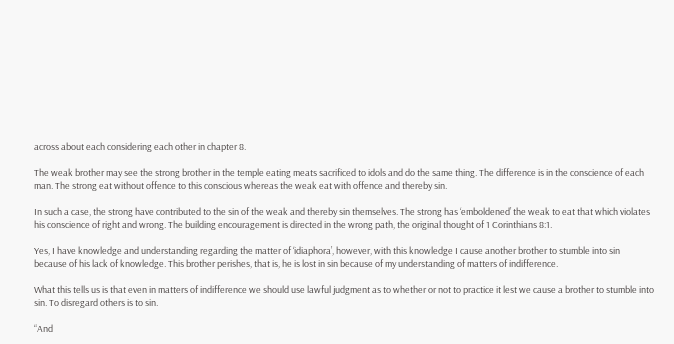across about each considering each other in chapter 8.

The weak brother may see the strong brother in the temple eating meats sacrificed to idols and do the same thing. The difference is in the conscience of each man. The strong eat without offence to this conscious whereas the weak eat with offence and thereby sin.

In such a case, the strong have contributed to the sin of the weak and thereby sin themselves. The strong has ‘emboldened’ the weak to eat that which violates his conscience of right and wrong. The building encouragement is directed in the wrong path, the original thought of 1 Corinthians 8:1.

Yes, I have knowledge and understanding regarding the matter of ‘idiaphora’, however, with this knowledge I cause another brother to stumble into sin because of his lack of knowledge. This brother perishes, that is, he is lost in sin because of my understanding of matters of indifference.

What this tells us is that even in matters of indifference we should use lawful judgment as to whether or not to practice it lest we cause a brother to stumble into sin. To disregard others is to sin.

“And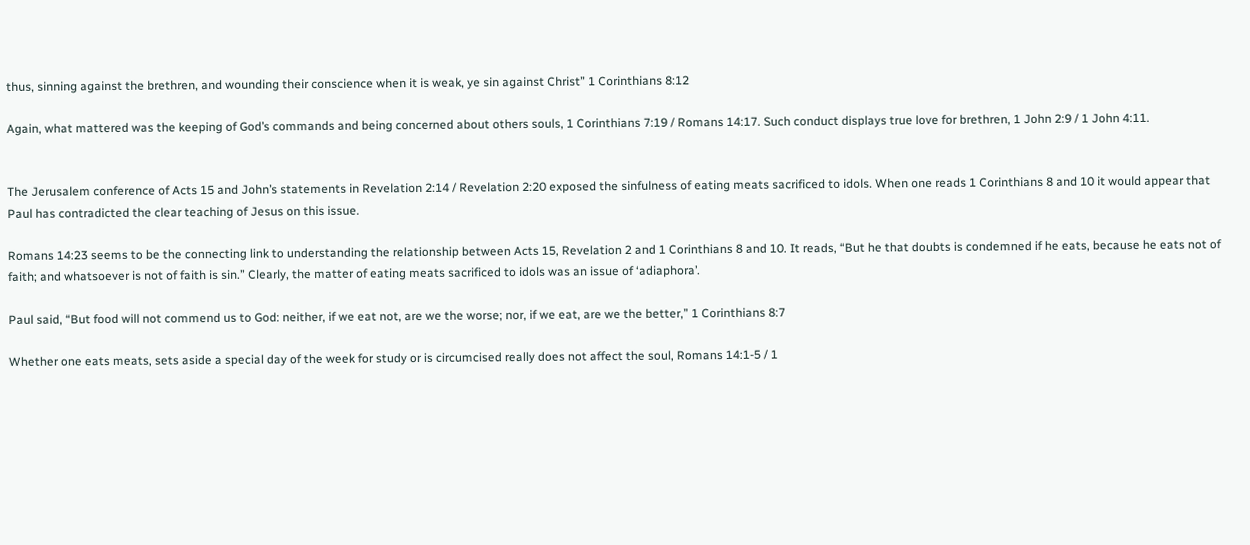thus, sinning against the brethren, and wounding their conscience when it is weak, ye sin against Christ” 1 Corinthians 8:12

Again, what mattered was the keeping of God’s commands and being concerned about others souls, 1 Corinthians 7:19 / Romans 14:17. Such conduct displays true love for brethren, 1 John 2:9 / 1 John 4:11.


The Jerusalem conference of Acts 15 and John’s statements in Revelation 2:14 / Revelation 2:20 exposed the sinfulness of eating meats sacrificed to idols. When one reads 1 Corinthians 8 and 10 it would appear that Paul has contradicted the clear teaching of Jesus on this issue.

Romans 14:23 seems to be the connecting link to understanding the relationship between Acts 15, Revelation 2 and 1 Corinthians 8 and 10. It reads, “But he that doubts is condemned if he eats, because he eats not of faith; and whatsoever is not of faith is sin.” Clearly, the matter of eating meats sacrificed to idols was an issue of ‘adiaphora’.

Paul said, “But food will not commend us to God: neither, if we eat not, are we the worse; nor, if we eat, are we the better,” 1 Corinthians 8:7

Whether one eats meats, sets aside a special day of the week for study or is circumcised really does not affect the soul, Romans 14:1-5 / 1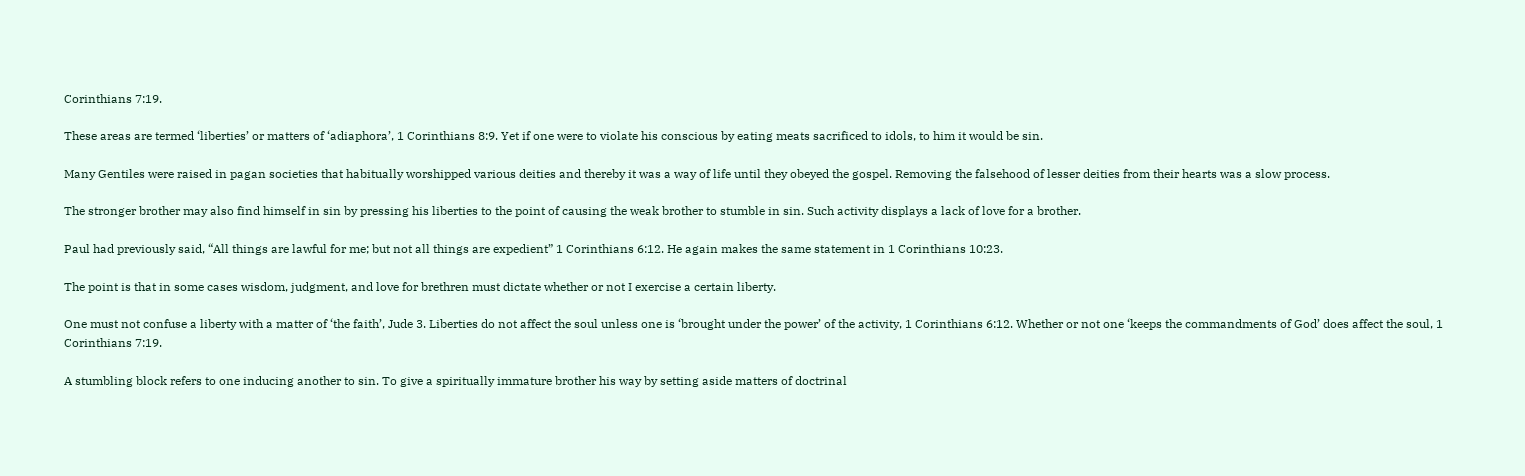Corinthians 7:19.

These areas are termed ‘liberties’ or matters of ‘adiaphora’, 1 Corinthians 8:9. Yet if one were to violate his conscious by eating meats sacrificed to idols, to him it would be sin.

Many Gentiles were raised in pagan societies that habitually worshipped various deities and thereby it was a way of life until they obeyed the gospel. Removing the falsehood of lesser deities from their hearts was a slow process.

The stronger brother may also find himself in sin by pressing his liberties to the point of causing the weak brother to stumble in sin. Such activity displays a lack of love for a brother.

Paul had previously said, “All things are lawful for me; but not all things are expedient” 1 Corinthians 6:12. He again makes the same statement in 1 Corinthians 10:23.

The point is that in some cases wisdom, judgment, and love for brethren must dictate whether or not I exercise a certain liberty.

One must not confuse a liberty with a matter of ‘the faith’, Jude 3. Liberties do not affect the soul unless one is ‘brought under the power’ of the activity, 1 Corinthians 6:12. Whether or not one ‘keeps the commandments of God’ does affect the soul, 1 Corinthians 7:19.

A stumbling block refers to one inducing another to sin. To give a spiritually immature brother his way by setting aside matters of doctrinal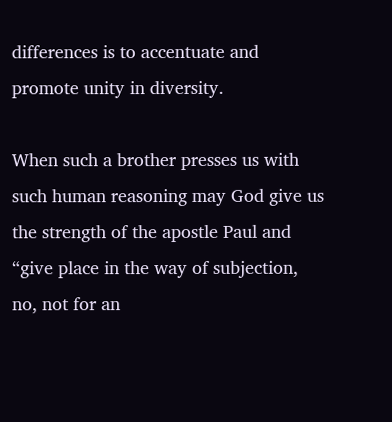differences is to accentuate and promote unity in diversity.

When such a brother presses us with such human reasoning may God give us the strength of the apostle Paul and “give place in the way of subjection, no, not for an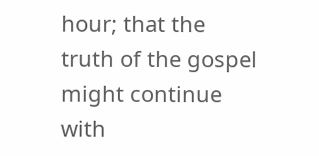hour; that the truth of the gospel might continue with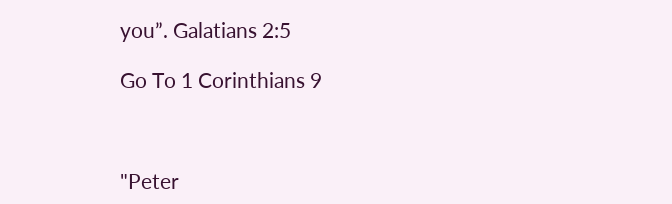you”. Galatians 2:5

Go To 1 Corinthians 9



"Peter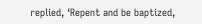replied, ‘Repent and be baptized,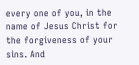every one of you, in the name of Jesus Christ for the forgiveness of your sins. And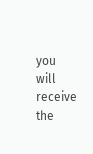you will receive the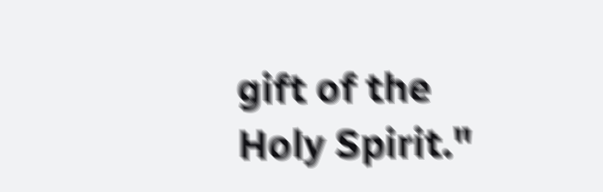gift of the Holy Spirit."